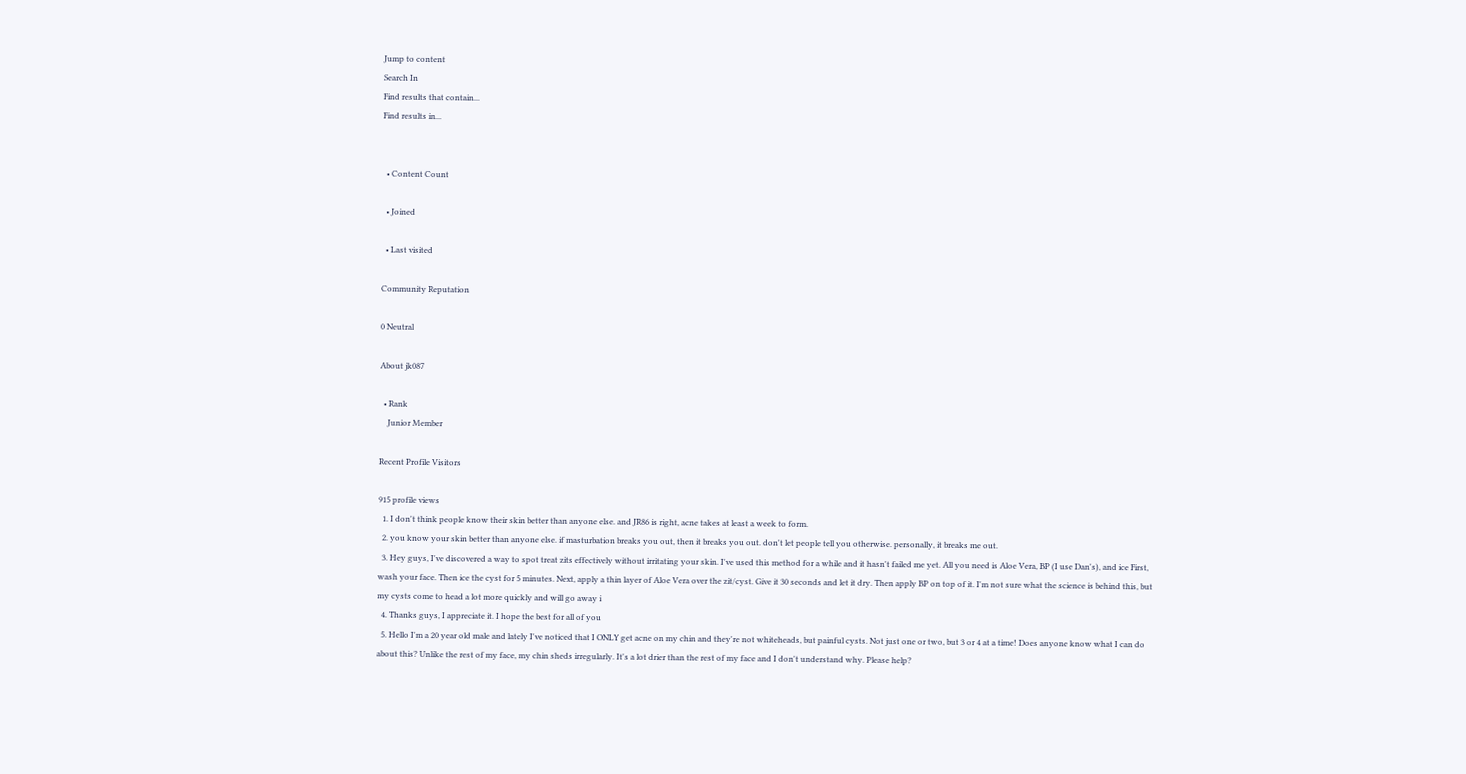Jump to content
Search In
Find results that contain...
Find results in...


  • Content Count

  • Joined

  • Last visited

Community Reputation

0 Neutral

About jk087

  • Rank
    Junior Member

Recent Profile Visitors

915 profile views
  1. I don't think people know their skin better than anyone else. and JR86 is right, acne takes at least a week to form.
  2. you know your skin better than anyone else. if masturbation breaks you out, then it breaks you out. don't let people tell you otherwise. personally, it breaks me out.
  3. Hey guys, I've discovered a way to spot treat zits effectively without irritating your skin. I've used this method for a while and it hasn't failed me yet. All you need is Aloe Vera, BP (I use Dan's), and ice First, wash your face. Then ice the cyst for 5 minutes. Next, apply a thin layer of Aloe Vera over the zit/cyst. Give it 30 seconds and let it dry. Then apply BP on top of it. I'm not sure what the science is behind this, but my cysts come to head a lot more quickly and will go away i
  4. Thanks guys, I appreciate it. I hope the best for all of you
  5. Hello I'm a 20 year old male and lately I've noticed that I ONLY get acne on my chin and they're not whiteheads, but painful cysts. Not just one or two, but 3 or 4 at a time! Does anyone know what I can do about this? Unlike the rest of my face, my chin sheds irregularly. It's a lot drier than the rest of my face and I don't understand why. Please help?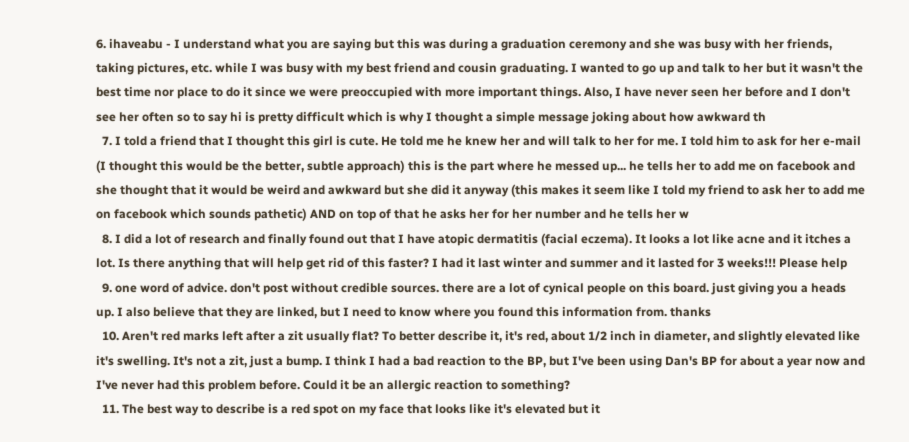6. ihaveabu - I understand what you are saying but this was during a graduation ceremony and she was busy with her friends, taking pictures, etc. while I was busy with my best friend and cousin graduating. I wanted to go up and talk to her but it wasn't the best time nor place to do it since we were preoccupied with more important things. Also, I have never seen her before and I don't see her often so to say hi is pretty difficult which is why I thought a simple message joking about how awkward th
  7. I told a friend that I thought this girl is cute. He told me he knew her and will talk to her for me. I told him to ask for her e-mail (I thought this would be the better, subtle approach) this is the part where he messed up... he tells her to add me on facebook and she thought that it would be weird and awkward but she did it anyway (this makes it seem like I told my friend to ask her to add me on facebook which sounds pathetic) AND on top of that he asks her for her number and he tells her w
  8. I did a lot of research and finally found out that I have atopic dermatitis (facial eczema). It looks a lot like acne and it itches a lot. Is there anything that will help get rid of this faster? I had it last winter and summer and it lasted for 3 weeks!!! Please help
  9. one word of advice. don't post without credible sources. there are a lot of cynical people on this board. just giving you a heads up. I also believe that they are linked, but I need to know where you found this information from. thanks
  10. Aren't red marks left after a zit usually flat? To better describe it, it's red, about 1/2 inch in diameter, and slightly elevated like it's swelling. It's not a zit, just a bump. I think I had a bad reaction to the BP, but I've been using Dan's BP for about a year now and I've never had this problem before. Could it be an allergic reaction to something?
  11. The best way to describe is a red spot on my face that looks like it's elevated but it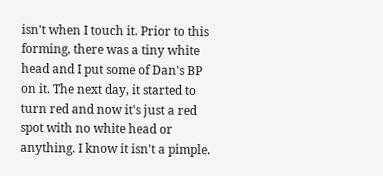isn't when I touch it. Prior to this forming, there was a tiny white head and I put some of Dan's BP on it. The next day, it started to turn red and now it's just a red spot with no white head or anything. I know it isn't a pimple.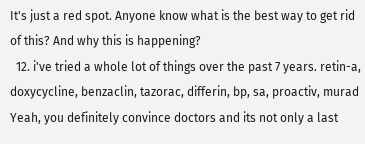It's just a red spot. Anyone know what is the best way to get rid of this? And why this is happening?
  12. i've tried a whole lot of things over the past 7 years. retin-a, doxycycline, benzaclin, tazorac, differin, bp, sa, proactiv, murad Yeah, you definitely convince doctors and its not only a last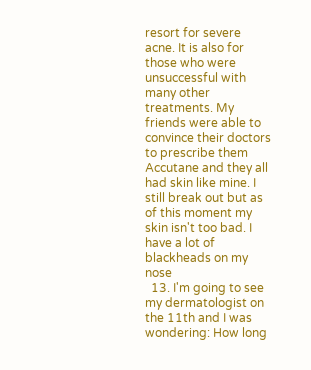resort for severe acne. It is also for those who were unsuccessful with many other treatments. My friends were able to convince their doctors to prescribe them Accutane and they all had skin like mine. I still break out but as of this moment my skin isn't too bad. I have a lot of blackheads on my nose
  13. I'm going to see my dermatologist on the 11th and I was wondering: How long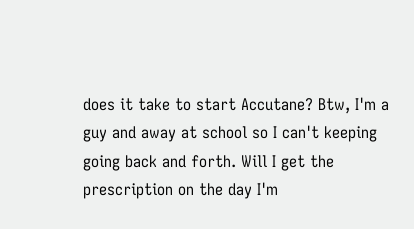does it take to start Accutane? Btw, I'm a guy and away at school so I can't keeping going back and forth. Will I get the prescription on the day I'm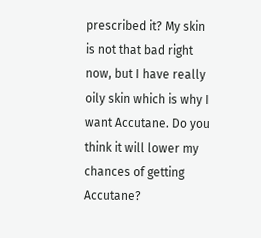prescribed it? My skin is not that bad right now, but I have really oily skin which is why I want Accutane. Do you think it will lower my chances of getting Accutane?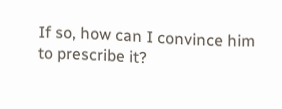If so, how can I convince him to prescribe it?